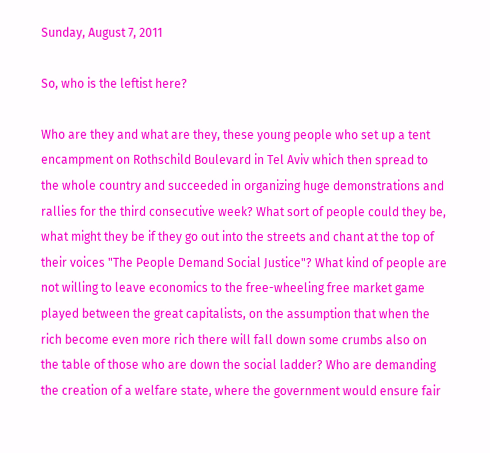Sunday, August 7, 2011

So, who is the leftist here?

Who are they and what are they, these young people who set up a tent encampment on Rothschild Boulevard in Tel Aviv which then spread to the whole country and succeeded in organizing huge demonstrations and rallies for the third consecutive week? What sort of people could they be, what might they be if they go out into the streets and chant at the top of their voices "The People Demand Social Justice"? What kind of people are not willing to leave economics to the free-wheeling free market game played between the great capitalists, on the assumption that when the rich become even more rich there will fall down some crumbs also on the table of those who are down the social ladder? Who are demanding  the creation of a welfare state, where the government would ensure fair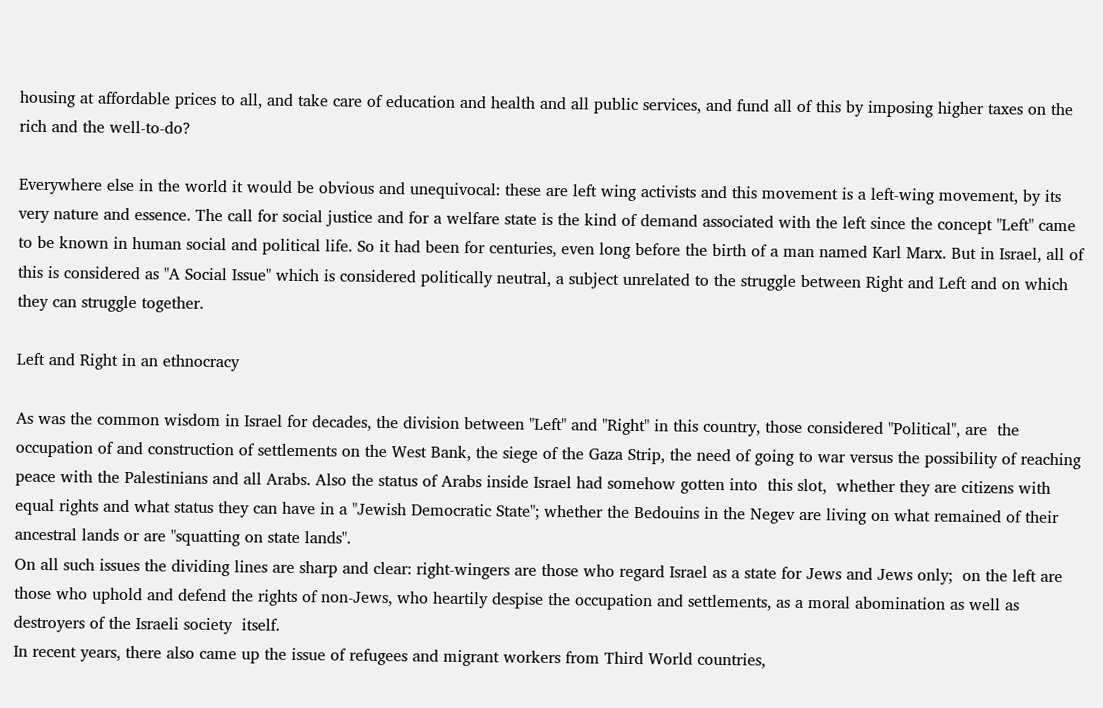housing at affordable prices to all, and take care of education and health and all public services, and fund all of this by imposing higher taxes on the rich and the well-to-do?

Everywhere else in the world it would be obvious and unequivocal: these are left wing activists and this movement is a left-wing movement, by its very nature and essence. The call for social justice and for a welfare state is the kind of demand associated with the left since the concept "Left" came to be known in human social and political life. So it had been for centuries, even long before the birth of a man named Karl Marx. But in Israel, all of this is considered as "A Social Issue" which is considered politically neutral, a subject unrelated to the struggle between Right and Left and on which  they can struggle together.

Left and Right in an ethnocracy

As was the common wisdom in Israel for decades, the division between "Left" and "Right" in this country, those considered "Political", are  the occupation of and construction of settlements on the West Bank, the siege of the Gaza Strip, the need of going to war versus the possibility of reaching peace with the Palestinians and all Arabs. Also the status of Arabs inside Israel had somehow gotten into  this slot,  whether they are citizens with equal rights and what status they can have in a "Jewish Democratic State"; whether the Bedouins in the Negev are living on what remained of their ancestral lands or are "squatting on state lands".
On all such issues the dividing lines are sharp and clear: right-wingers are those who regard Israel as a state for Jews and Jews only;  on the left are those who uphold and defend the rights of non-Jews, who heartily despise the occupation and settlements, as a moral abomination as well as destroyers of the Israeli society  itself.
In recent years, there also came up the issue of refugees and migrant workers from Third World countries,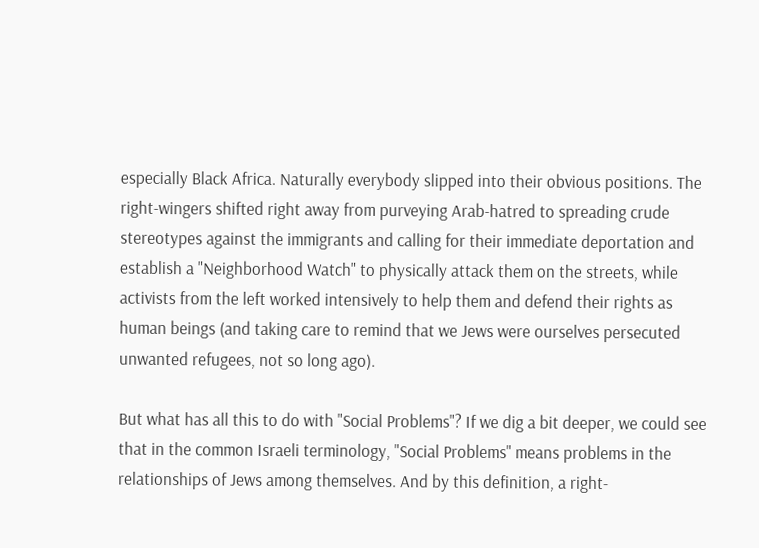especially Black Africa. Naturally everybody slipped into their obvious positions. The right-wingers shifted right away from purveying Arab-hatred to spreading crude stereotypes against the immigrants and calling for their immediate deportation and establish a "Neighborhood Watch" to physically attack them on the streets, while activists from the left worked intensively to help them and defend their rights as human beings (and taking care to remind that we Jews were ourselves persecuted unwanted refugees, not so long ago).

But what has all this to do with "Social Problems"? If we dig a bit deeper, we could see that in the common Israeli terminology, "Social Problems" means problems in the relationships of Jews among themselves. And by this definition, a right-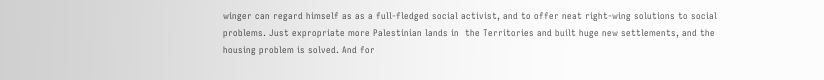winger can regard himself as as a full-fledged social activist, and to offer neat right-wing solutions to social problems. Just expropriate more Palestinian lands in  the Territories and built huge new settlements, and the housing problem is solved. And for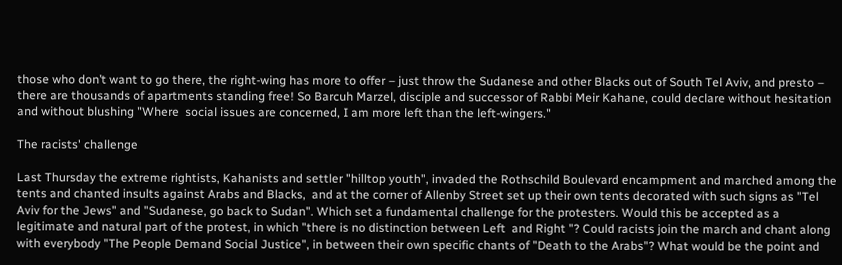those who don’t want to go there, the right-wing has more to offer – just throw the Sudanese and other Blacks out of South Tel Aviv, and presto – there are thousands of apartments standing free! So Barcuh Marzel, disciple and successor of Rabbi Meir Kahane, could declare without hesitation and without blushing "Where  social issues are concerned, I am more left than the left-wingers."

The racists' challenge

Last Thursday the extreme rightists, Kahanists and settler "hilltop youth", invaded the Rothschild Boulevard encampment and marched among the tents and chanted insults against Arabs and Blacks,  and at the corner of Allenby Street set up their own tents decorated with such signs as "Tel Aviv for the Jews" and "Sudanese, go back to Sudan". Which set a fundamental challenge for the protesters. Would this be accepted as a legitimate and natural part of the protest, in which "there is no distinction between Left  and Right "? Could racists join the march and chant along with everybody "The People Demand Social Justice", in between their own specific chants of "Death to the Arabs"? What would be the point and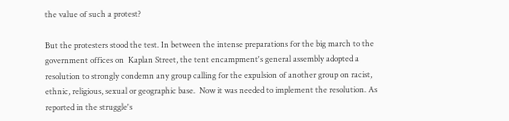the value of such a protest?

But the protesters stood the test. In between the intense preparations for the big march to the government offices on  Kaplan Street, the tent encampment's general assembly adopted a resolution to strongly condemn any group calling for the expulsion of another group on racist, ethnic, religious, sexual or geographic base.  Now it was needed to implement the resolution. As reported in the struggle's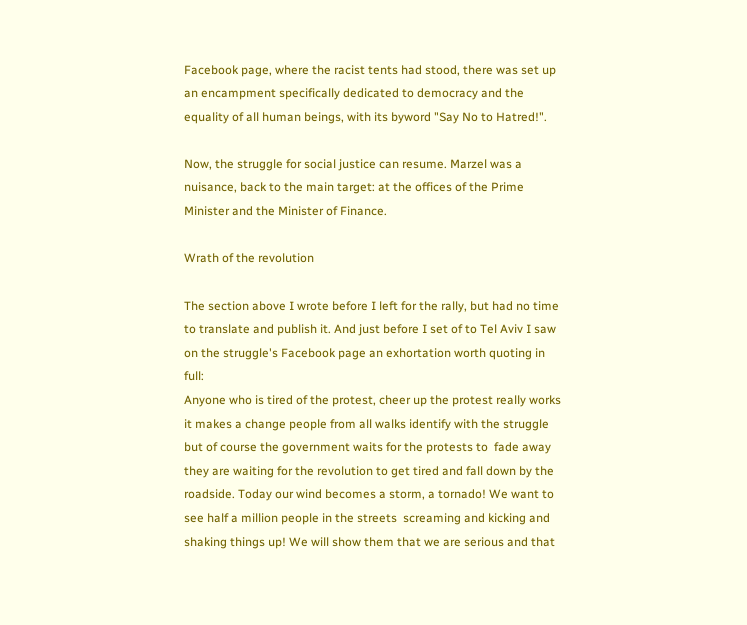Facebook page, where the racist tents had stood, there was set up an encampment specifically dedicated to democracy and the equality of all human beings, with its byword "Say No to Hatred!".

Now, the struggle for social justice can resume. Marzel was a nuisance, back to the main target: at the offices of the Prime Minister and the Minister of Finance.

Wrath of the revolution

The section above I wrote before I left for the rally, but had no time to translate and publish it. And just before I set of to Tel Aviv I saw on the struggle's Facebook page an exhortation worth quoting in full:
Anyone who is tired of the protest, cheer up the protest really works it makes a change people from all walks identify with the struggle but of course the government waits for the protests to  fade away they are waiting for the revolution to get tired and fall down by the roadside. Today our wind becomes a storm, a tornado! We want to see half a million people in the streets  screaming and kicking and shaking things up! We will show them that we are serious and that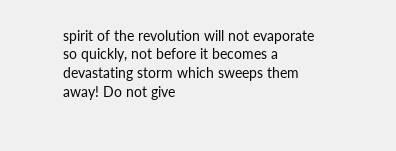spirit of the revolution will not evaporate so quickly, not before it becomes a devastating storm which sweeps them away! Do not give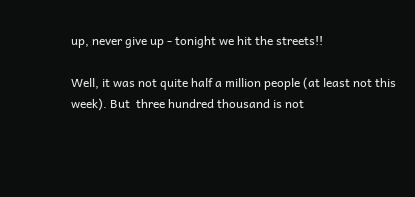up, never give up - tonight we hit the streets!!

Well, it was not quite half a million people (at least not this week). But  three hundred thousand is not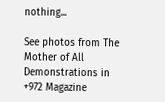nothing...

See photos from The Mother of All Demonstrations in +972 Magazine